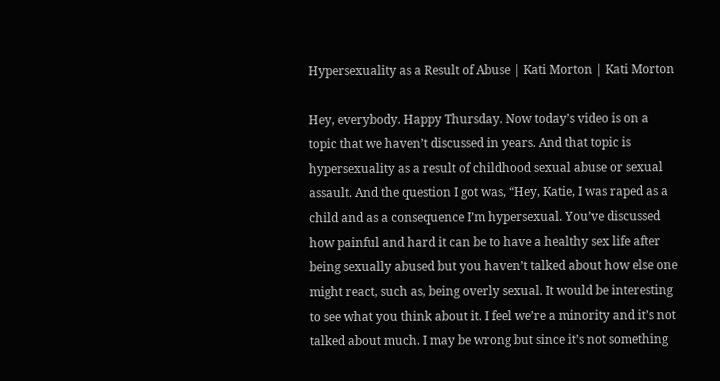Hypersexuality as a Result of Abuse | Kati Morton | Kati Morton

Hey, everybody. Happy Thursday. Now today’s video is on a topic that we haven’t discussed in years. And that topic is hypersexuality as a result of childhood sexual abuse or sexual assault. And the question I got was, “Hey, Katie, I was raped as a child and as a consequence I’m hypersexual. You’ve discussed how painful and hard it can be to have a healthy sex life after being sexually abused but you haven’t talked about how else one might react, such as, being overly sexual. It would be interesting to see what you think about it. I feel we’re a minority and it’s not talked about much. I may be wrong but since it’s not something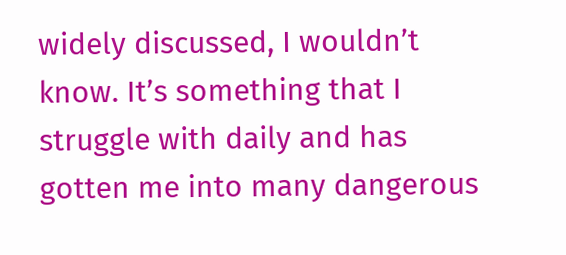widely discussed, I wouldn’t know. It’s something that I struggle with daily and has gotten me into many dangerous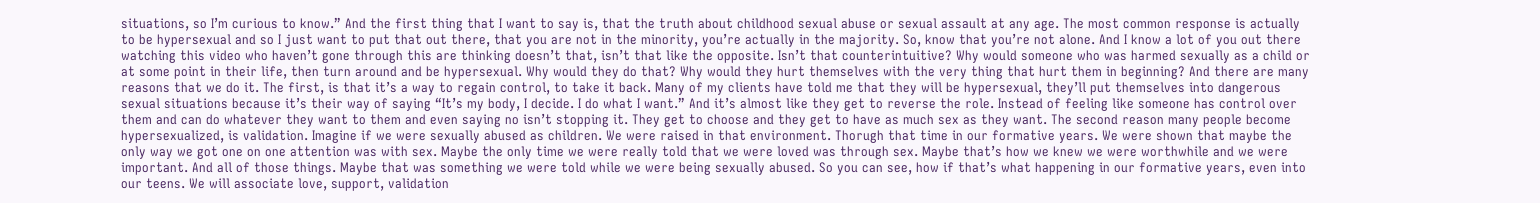situations, so I’m curious to know.” And the first thing that I want to say is, that the truth about childhood sexual abuse or sexual assault at any age. The most common response is actually to be hypersexual and so I just want to put that out there, that you are not in the minority, you’re actually in the majority. So, know that you’re not alone. And I know a lot of you out there watching this video who haven’t gone through this are thinking doesn’t that, isn’t that like the opposite. Isn’t that counterintuitive? Why would someone who was harmed sexually as a child or at some point in their life, then turn around and be hypersexual. Why would they do that? Why would they hurt themselves with the very thing that hurt them in beginning? And there are many reasons that we do it. The first, is that it’s a way to regain control, to take it back. Many of my clients have told me that they will be hypersexual, they’ll put themselves into dangerous sexual situations because it’s their way of saying “It’s my body, I decide. I do what I want.” And it’s almost like they get to reverse the role. Instead of feeling like someone has control over them and can do whatever they want to them and even saying no isn’t stopping it. They get to choose and they get to have as much sex as they want. The second reason many people become hypersexualized, is validation. Imagine if we were sexually abused as children. We were raised in that environment. Thorugh that time in our formative years. We were shown that maybe the only way we got one on one attention was with sex. Maybe the only time we were really told that we were loved was through sex. Maybe that’s how we knew we were worthwhile and we were important. And all of those things. Maybe that was something we were told while we were being sexually abused. So you can see, how if that’s what happening in our formative years, even into our teens. We will associate love, support, validation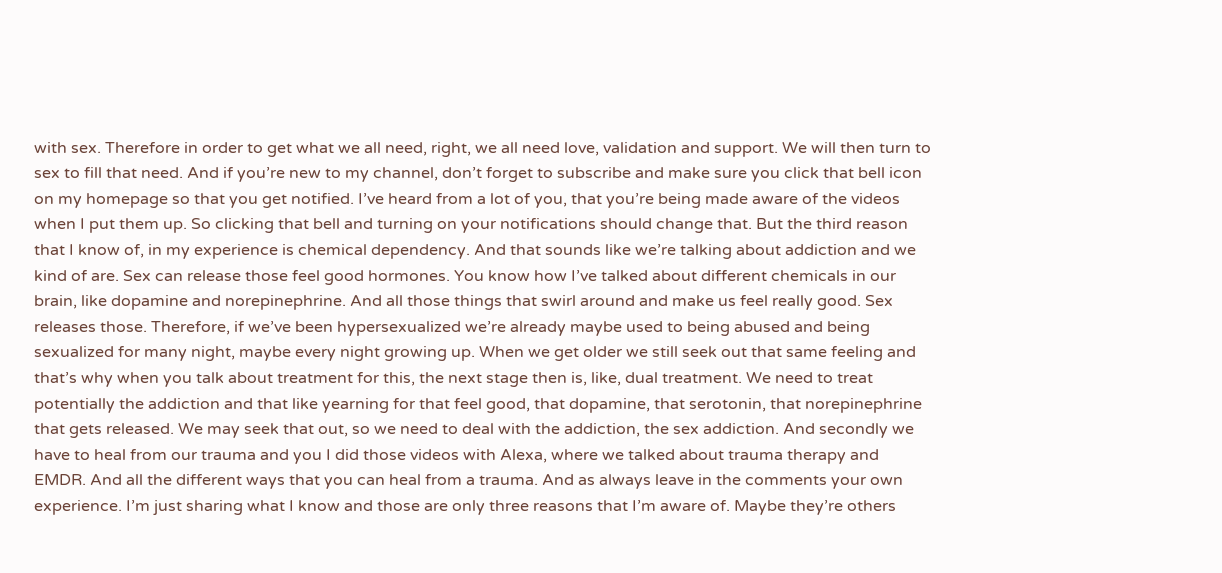with sex. Therefore in order to get what we all need, right, we all need love, validation and support. We will then turn to sex to fill that need. And if you’re new to my channel, don’t forget to subscribe and make sure you click that bell icon on my homepage so that you get notified. I’ve heard from a lot of you, that you’re being made aware of the videos when I put them up. So clicking that bell and turning on your notifications should change that. But the third reason that I know of, in my experience is chemical dependency. And that sounds like we’re talking about addiction and we kind of are. Sex can release those feel good hormones. You know how I’ve talked about different chemicals in our brain, like dopamine and norepinephrine. And all those things that swirl around and make us feel really good. Sex releases those. Therefore, if we’ve been hypersexualized we’re already maybe used to being abused and being sexualized for many night, maybe every night growing up. When we get older we still seek out that same feeling and that’s why when you talk about treatment for this, the next stage then is, like, dual treatment. We need to treat potentially the addiction and that like yearning for that feel good, that dopamine, that serotonin, that norepinephrine that gets released. We may seek that out, so we need to deal with the addiction, the sex addiction. And secondly we have to heal from our trauma and you I did those videos with Alexa, where we talked about trauma therapy and EMDR. And all the different ways that you can heal from a trauma. And as always leave in the comments your own experience. I’m just sharing what I know and those are only three reasons that I’m aware of. Maybe they’re others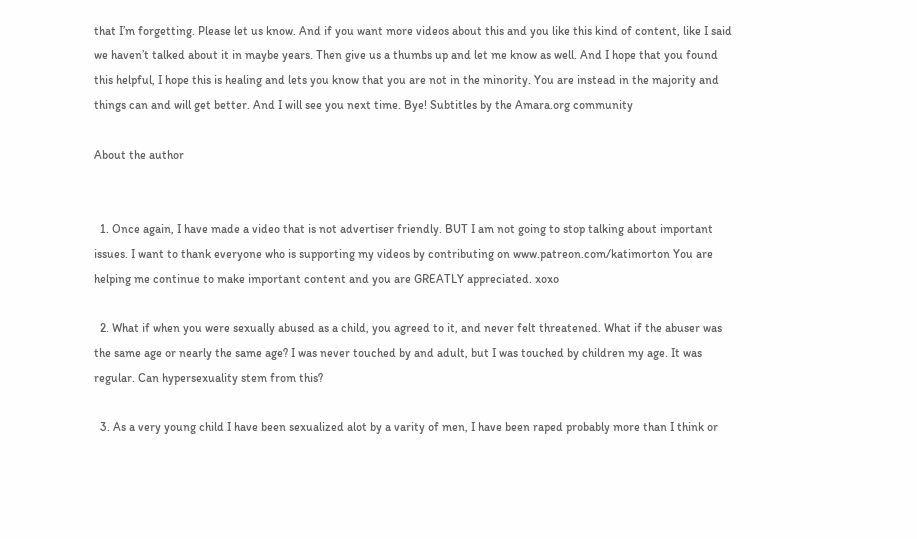that I’m forgetting. Please let us know. And if you want more videos about this and you like this kind of content, like I said we haven’t talked about it in maybe years. Then give us a thumbs up and let me know as well. And I hope that you found this helpful, I hope this is healing and lets you know that you are not in the minority. You are instead in the majority and things can and will get better. And I will see you next time. Bye! Subtitles by the Amara.org community

About the author


  1. Once again, I have made a video that is not advertiser friendly. BUT I am not going to stop talking about important issues. I want to thank everyone who is supporting my videos by contributing on www.patreon.com/katimorton You are helping me continue to make important content and you are GREATLY appreciated. xoxo

  2. What if when you were sexually abused as a child, you agreed to it, and never felt threatened. What if the abuser was the same age or nearly the same age? I was never touched by and adult, but I was touched by children my age. It was regular. Can hypersexuality stem from this?

  3. As a very young child I have been sexualized alot by a varity of men, I have been raped probably more than I think or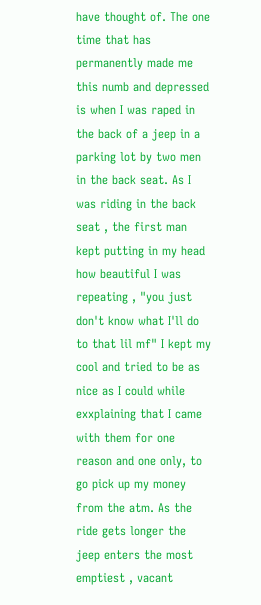have thought of. The one time that has permanently made me this numb and depressed is when I was raped in the back of a jeep in a parking lot by two men in the back seat. As I was riding in the back seat , the first man kept putting in my head how beautiful I was repeating , "you just don't know what I'll do to that lil mf" I kept my cool and tried to be as nice as I could while exxplaining that I came with them for one reason and one only, to go pick up my money from the atm. As the ride gets longer the jeep enters the most emptiest , vacant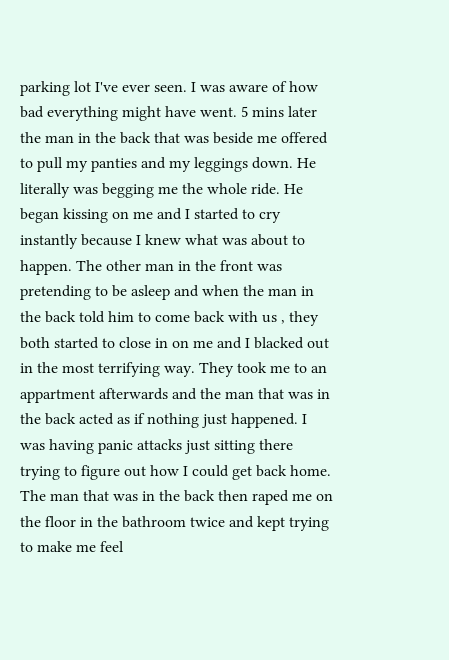parking lot I've ever seen. I was aware of how bad everything might have went. 5 mins later the man in the back that was beside me offered to pull my panties and my leggings down. He literally was begging me the whole ride. He began kissing on me and I started to cry instantly because I knew what was about to happen. The other man in the front was pretending to be asleep and when the man in the back told him to come back with us , they both started to close in on me and I blacked out in the most terrifying way. They took me to an appartment afterwards and the man that was in the back acted as if nothing just happened. I was having panic attacks just sitting there trying to figure out how I could get back home. The man that was in the back then raped me on the floor in the bathroom twice and kept trying to make me feel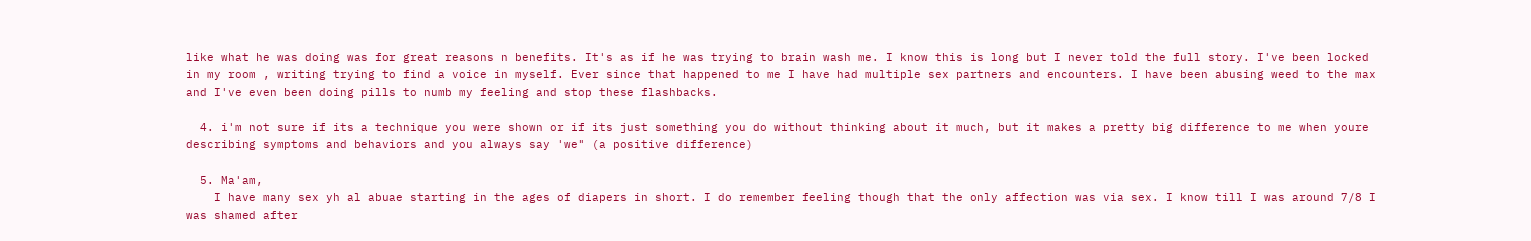like what he was doing was for great reasons n benefits. It's as if he was trying to brain wash me. I know this is long but I never told the full story. I've been locked in my room , writing trying to find a voice in myself. Ever since that happened to me I have had multiple sex partners and encounters. I have been abusing weed to the max and I've even been doing pills to numb my feeling and stop these flashbacks.

  4. i'm not sure if its a technique you were shown or if its just something you do without thinking about it much, but it makes a pretty big difference to me when youre describing symptoms and behaviors and you always say 'we" (a positive difference)

  5. Ma'am,
    I have many sex yh al abuae starting in the ages of diapers in short. I do remember feeling though that the only affection was via sex. I know till I was around 7/8 I was shamed after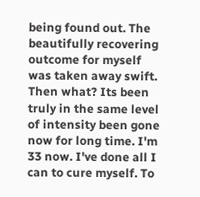being found out. The beautifully recovering outcome for myself was taken away swift. Then what? Its been truly in the same level of intensity been gone now for long time. I'm 33 now. I've done all I can to cure myself. To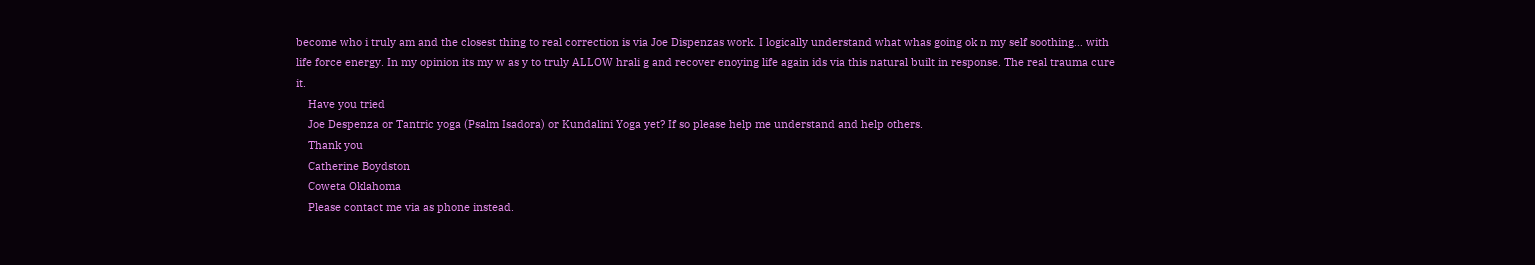become who i truly am and the closest thing to real correction is via Joe Dispenzas work. I logically understand what whas going ok n my self soothing… with life force energy. In my opinion its my w as y to truly ALLOW hrali g and recover enoying life again ids via this natural built in response. The real trauma cure it.
    Have you tried
    Joe Despenza or Tantric yoga (Psalm Isadora) or Kundalini Yoga yet? If so please help me understand and help others.
    Thank you
    Catherine Boydston
    Coweta Oklahoma
    Please contact me via as phone instead.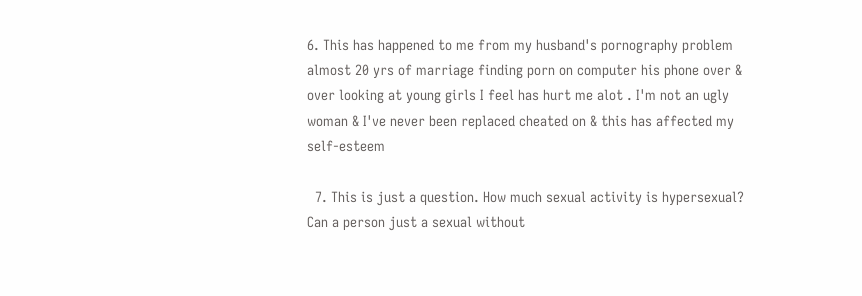6. This has happened to me from my husband's pornography problem almost 20 yrs of marriage finding porn on computer his phone over & over looking at young girls I feel has hurt me alot . I'm not an ugly woman & I've never been replaced cheated on & this has affected my self-esteem

  7. This is just a question. How much sexual activity is hypersexual? Can a person just a sexual without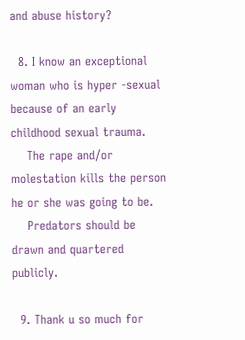and abuse history?

  8. I know an exceptional woman who is hyper -sexual because of an early childhood sexual trauma.
    The rape and/or molestation kills the person he or she was going to be.
    Predators should be drawn and quartered publicly.

  9. Thank u so much for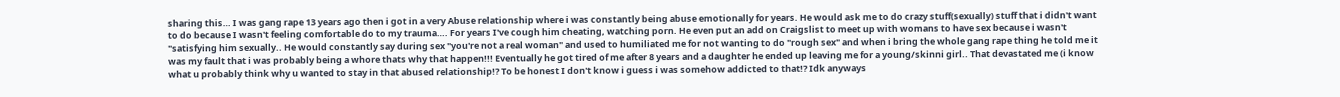sharing this… I was gang rape 13 years ago then i got in a very Abuse relationship where i was constantly being abuse emotionally for years. He would ask me to do crazy stuff(sexually) stuff that i didn't want to do because I wasn't feeling comfortable do to my trauma…. For years I've cough him cheating, watching porn. He even put an add on Craigslist to meet up with womans to have sex because i wasn't "satisfying him sexually.. He would constantly say during sex "you're not a real woman" and used to humiliated me for not wanting to do "rough sex" and when i bring the whole gang rape thing he told me it was my fault that i was probably being a whore thats why that happen!!! Eventually he got tired of me after 8 years and a daughter he ended up leaving me for a young/skinni girl.. That devastated me (i know what u probably think why u wanted to stay in that abused relationship!? To be honest I don't know i guess i was somehow addicted to that!? Idk anyways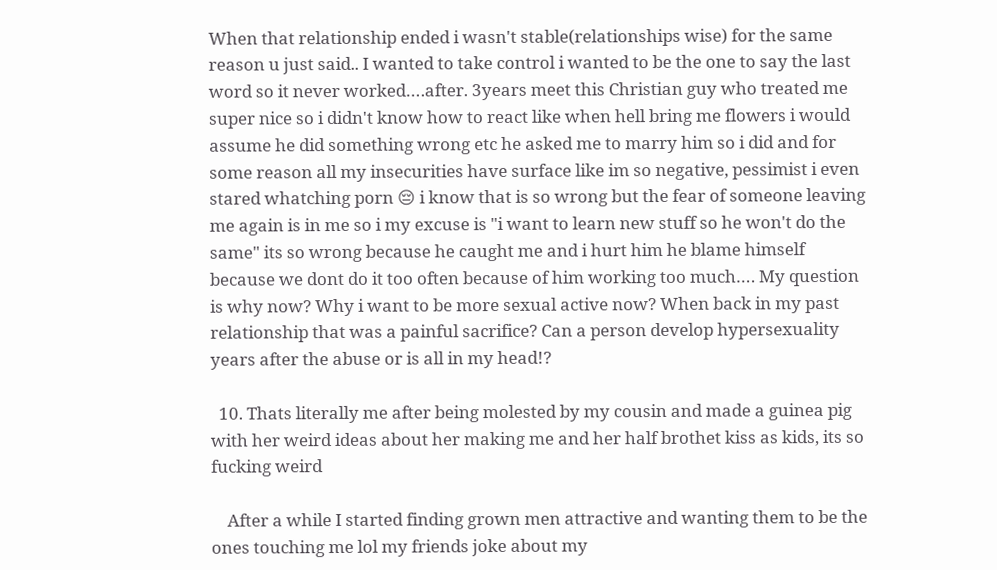When that relationship ended i wasn't stable(relationships wise) for the same reason u just said.. I wanted to take control i wanted to be the one to say the last word so it never worked….after. 3years meet this Christian guy who treated me super nice so i didn't know how to react like when hell bring me flowers i would assume he did something wrong etc he asked me to marry him so i did and for some reason all my insecurities have surface like im so negative, pessimist i even stared whatching porn 😔 i know that is so wrong but the fear of someone leaving me again is in me so i my excuse is "i want to learn new stuff so he won't do the same" its so wrong because he caught me and i hurt him he blame himself because we dont do it too often because of him working too much…. My question is why now? Why i want to be more sexual active now? When back in my past relationship that was a painful sacrifice? Can a person develop hypersexuality years after the abuse or is all in my head!?

  10. Thats literally me after being molested by my cousin and made a guinea pig with her weird ideas about her making me and her half brothet kiss as kids, its so fucking weird

    After a while I started finding grown men attractive and wanting them to be the ones touching me lol my friends joke about my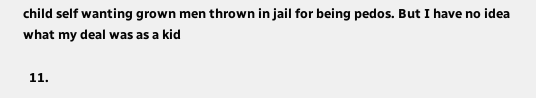child self wanting grown men thrown in jail for being pedos. But I have no idea what my deal was as a kid

  11.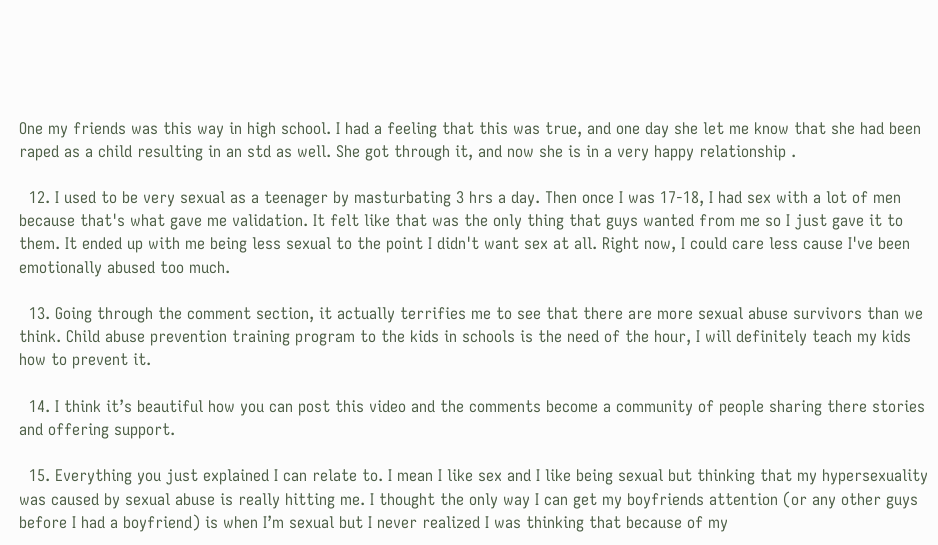One my friends was this way in high school. I had a feeling that this was true, and one day she let me know that she had been raped as a child resulting in an std as well. She got through it, and now she is in a very happy relationship .

  12. I used to be very sexual as a teenager by masturbating 3 hrs a day. Then once I was 17-18, I had sex with a lot of men because that's what gave me validation. It felt like that was the only thing that guys wanted from me so I just gave it to them. It ended up with me being less sexual to the point I didn't want sex at all. Right now, I could care less cause I've been emotionally abused too much.

  13. Going through the comment section, it actually terrifies me to see that there are more sexual abuse survivors than we think. Child abuse prevention training program to the kids in schools is the need of the hour, I will definitely teach my kids how to prevent it.

  14. I think it’s beautiful how you can post this video and the comments become a community of people sharing there stories and offering support.

  15. Everything you just explained I can relate to. I mean I like sex and I like being sexual but thinking that my hypersexuality was caused by sexual abuse is really hitting me. I thought the only way I can get my boyfriends attention (or any other guys before I had a boyfriend) is when I’m sexual but I never realized I was thinking that because of my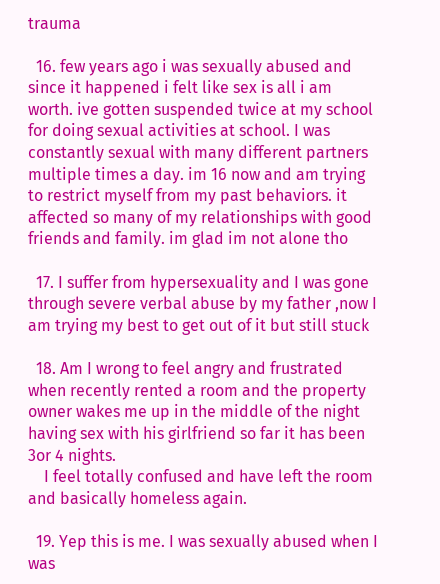trauma

  16. few years ago i was sexually abused and since it happened i felt like sex is all i am worth. ive gotten suspended twice at my school for doing sexual activities at school. I was constantly sexual with many different partners multiple times a day. im 16 now and am trying to restrict myself from my past behaviors. it affected so many of my relationships with good friends and family. im glad im not alone tho

  17. I suffer from hypersexuality and I was gone through severe verbal abuse by my father ,now I am trying my best to get out of it but still stuck

  18. Am I wrong to feel angry and frustrated when recently rented a room and the property owner wakes me up in the middle of the night having sex with his girlfriend so far it has been 3or 4 nights.
    I feel totally confused and have left the room and basically homeless again.

  19. Yep this is me. I was sexually abused when I was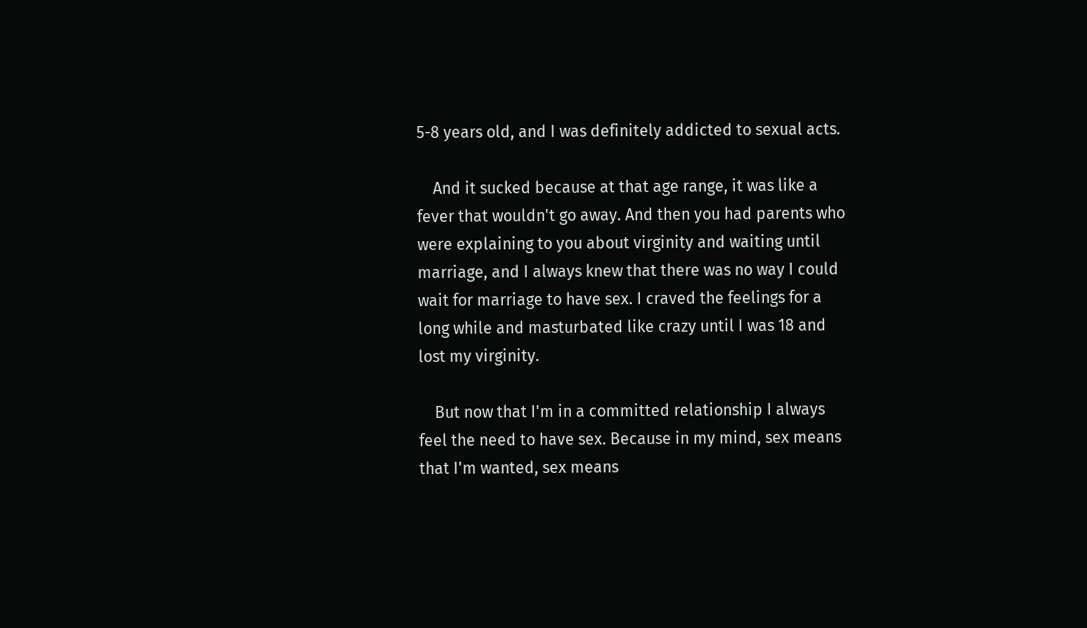5-8 years old, and I was definitely addicted to sexual acts.

    And it sucked because at that age range, it was like a fever that wouldn't go away. And then you had parents who were explaining to you about virginity and waiting until marriage, and I always knew that there was no way I could wait for marriage to have sex. I craved the feelings for a long while and masturbated like crazy until I was 18 and lost my virginity.

    But now that I'm in a committed relationship I always feel the need to have sex. Because in my mind, sex means that I'm wanted, sex means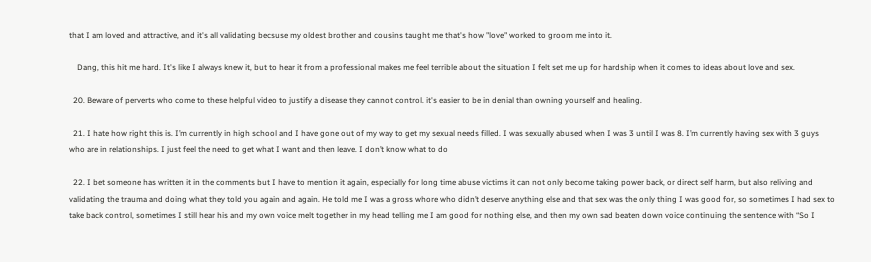that I am loved and attractive, and it's all validating becsuse my oldest brother and cousins taught me that's how "love" worked to groom me into it.

    Dang, this hit me hard. It's like I always knew it, but to hear it from a professional makes me feel terrible about the situation I felt set me up for hardship when it comes to ideas about love and sex.

  20. Beware of perverts who come to these helpful video to justify a disease they cannot control. it's easier to be in denial than owning yourself and healing.

  21. I hate how right this is. I’m currently in high school and I have gone out of my way to get my sexual needs filled. I was sexually abused when I was 3 until I was 8. I’m currently having sex with 3 guys who are in relationships. I just feel the need to get what I want and then leave. I don’t know what to do

  22. I bet someone has written it in the comments but I have to mention it again, especially for long time abuse victims it can not only become taking power back, or direct self harm, but also reliving and validating the trauma and doing what they told you again and again. He told me I was a gross whore who didn’t deserve anything else and that sex was the only thing I was good for, so sometimes I had sex to take back control, sometimes I still hear his and my own voice melt together in my head telling me I am good for nothing else, and then my own sad beaten down voice continuing the sentence with “So I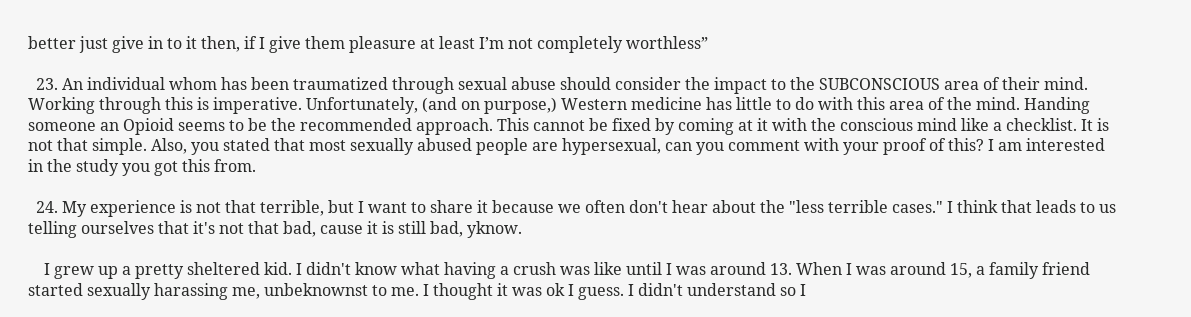better just give in to it then, if I give them pleasure at least I’m not completely worthless”

  23. An individual whom has been traumatized through sexual abuse should consider the impact to the SUBCONSCIOUS area of their mind. Working through this is imperative. Unfortunately, (and on purpose,) Western medicine has little to do with this area of the mind. Handing someone an Opioid seems to be the recommended approach. This cannot be fixed by coming at it with the conscious mind like a checklist. It is not that simple. Also, you stated that most sexually abused people are hypersexual, can you comment with your proof of this? I am interested in the study you got this from.

  24. My experience is not that terrible, but I want to share it because we often don't hear about the "less terrible cases." I think that leads to us telling ourselves that it's not that bad, cause it is still bad, yknow.

    I grew up a pretty sheltered kid. I didn't know what having a crush was like until I was around 13. When I was around 15, a family friend started sexually harassing me, unbeknownst to me. I thought it was ok I guess. I didn't understand so I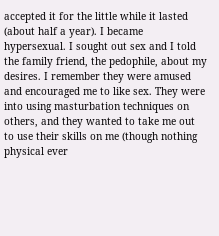accepted it for the little while it lasted (about half a year). I became hypersexual. I sought out sex and I told the family friend, the pedophile, about my desires. I remember they were amused and encouraged me to like sex. They were into using masturbation techniques on others, and they wanted to take me out to use their skills on me (though nothing physical ever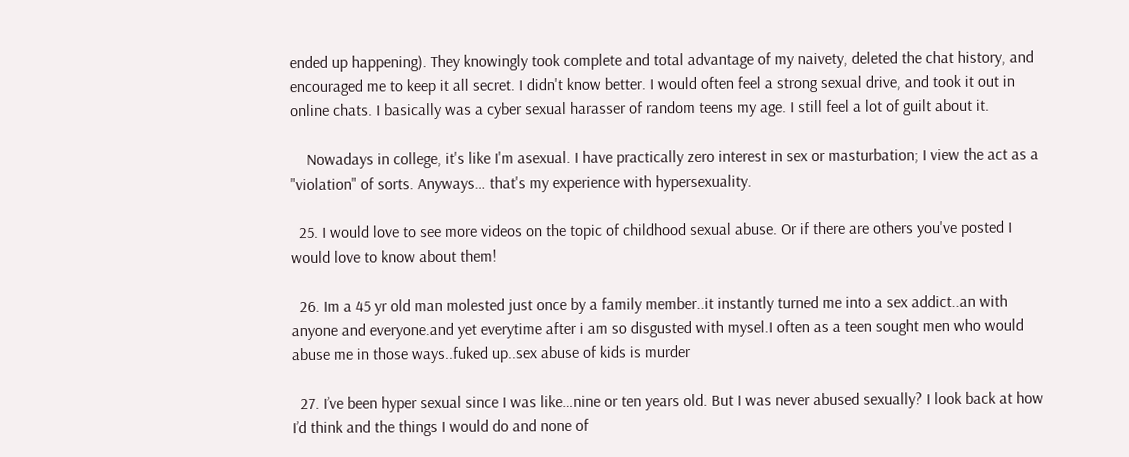ended up happening). They knowingly took complete and total advantage of my naivety, deleted the chat history, and encouraged me to keep it all secret. I didn't know better. I would often feel a strong sexual drive, and took it out in online chats. I basically was a cyber sexual harasser of random teens my age. I still feel a lot of guilt about it.

    Nowadays in college, it's like I'm asexual. I have practically zero interest in sex or masturbation; I view the act as a "violation" of sorts. Anyways… that's my experience with hypersexuality.

  25. I would love to see more videos on the topic of childhood sexual abuse. Or if there are others you've posted I would love to know about them!

  26. Im a 45 yr old man molested just once by a family member..it instantly turned me into a sex addict..an with anyone and everyone.and yet everytime after i am so disgusted with mysel.I often as a teen sought men who would abuse me in those ways..fuked up..sex abuse of kids is murder

  27. I’ve been hyper sexual since I was like…nine or ten years old. But I was never abused sexually? I look back at how I’d think and the things I would do and none of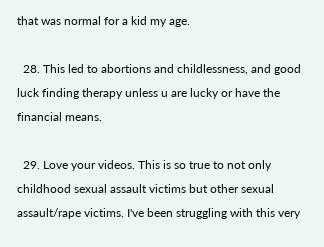that was normal for a kid my age.

  28. This led to abortions and childlessness, and good luck finding therapy unless u are lucky or have the financial means.

  29. Love your videos. This is so true to not only childhood sexual assault victims but other sexual assault/rape victims. I've been struggling with this very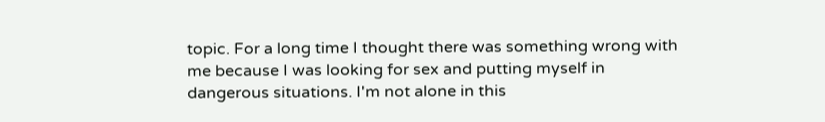topic. For a long time I thought there was something wrong with me because I was looking for sex and putting myself in dangerous situations. I'm not alone in this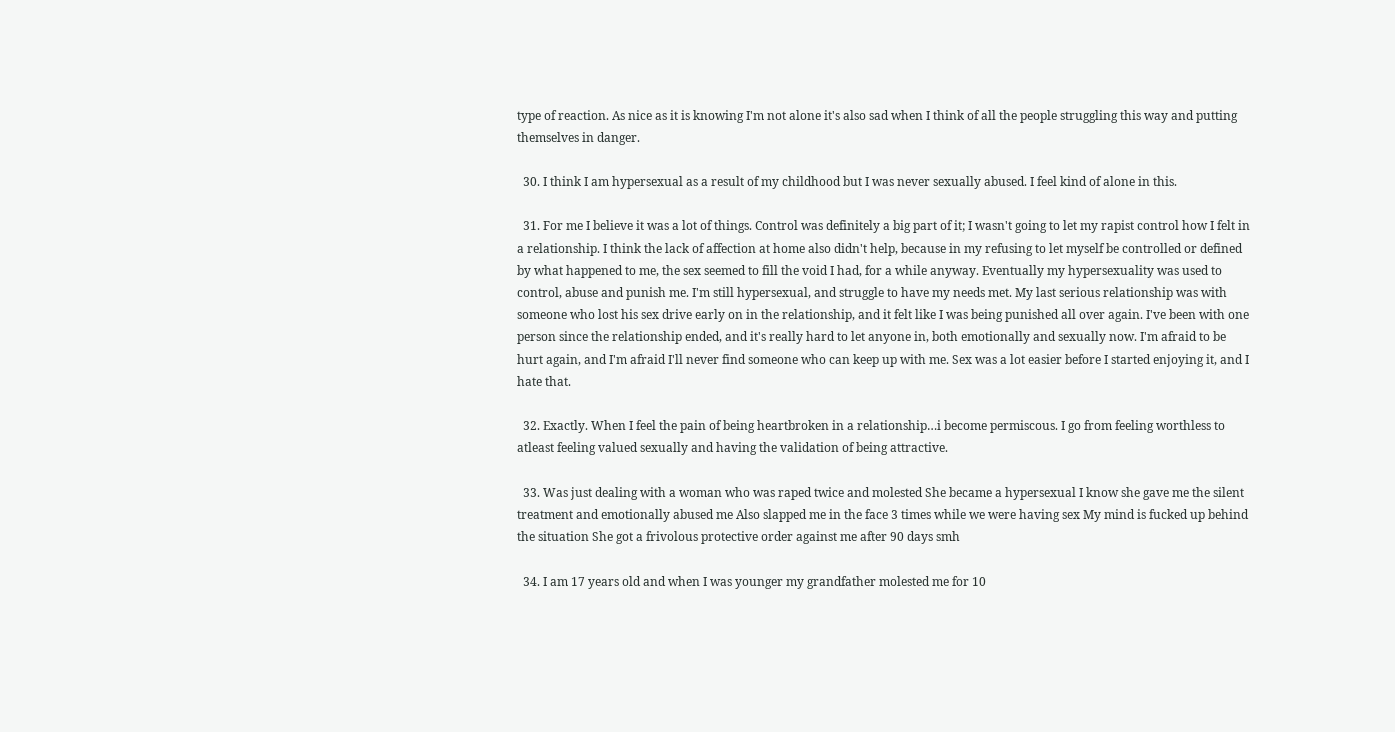type of reaction. As nice as it is knowing I'm not alone it's also sad when I think of all the people struggling this way and putting themselves in danger.

  30. I think I am hypersexual as a result of my childhood but I was never sexually abused. I feel kind of alone in this.

  31. For me I believe it was a lot of things. Control was definitely a big part of it; I wasn't going to let my rapist control how I felt in a relationship. I think the lack of affection at home also didn't help, because in my refusing to let myself be controlled or defined by what happened to me, the sex seemed to fill the void I had, for a while anyway. Eventually my hypersexuality was used to control, abuse and punish me. I'm still hypersexual, and struggle to have my needs met. My last serious relationship was with someone who lost his sex drive early on in the relationship, and it felt like I was being punished all over again. I've been with one person since the relationship ended, and it's really hard to let anyone in, both emotionally and sexually now. I'm afraid to be hurt again, and I'm afraid I'll never find someone who can keep up with me. Sex was a lot easier before I started enjoying it, and I hate that.

  32. Exactly. When I feel the pain of being heartbroken in a relationship…i become permiscous. I go from feeling worthless to atleast feeling valued sexually and having the validation of being attractive.

  33. Was just dealing with a woman who was raped twice and molested She became a hypersexual I know she gave me the silent treatment and emotionally abused me Also slapped me in the face 3 times while we were having sex My mind is fucked up behind the situation She got a frivolous protective order against me after 90 days smh

  34. I am 17 years old and when I was younger my grandfather molested me for 10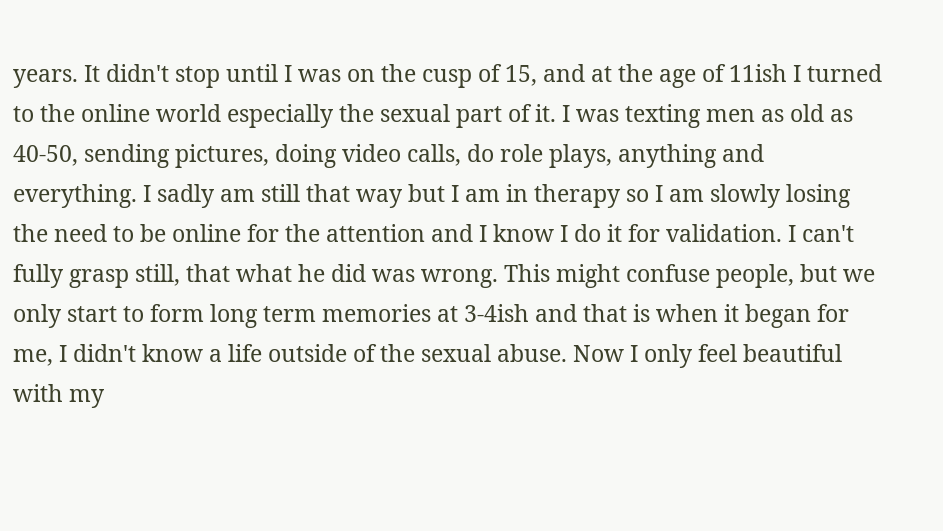years. It didn't stop until I was on the cusp of 15, and at the age of 11ish I turned to the online world especially the sexual part of it. I was texting men as old as 40-50, sending pictures, doing video calls, do role plays, anything and everything. I sadly am still that way but I am in therapy so I am slowly losing the need to be online for the attention and I know I do it for validation. I can't fully grasp still, that what he did was wrong. This might confuse people, but we only start to form long term memories at 3-4ish and that is when it began for me, I didn't know a life outside of the sexual abuse. Now I only feel beautiful with my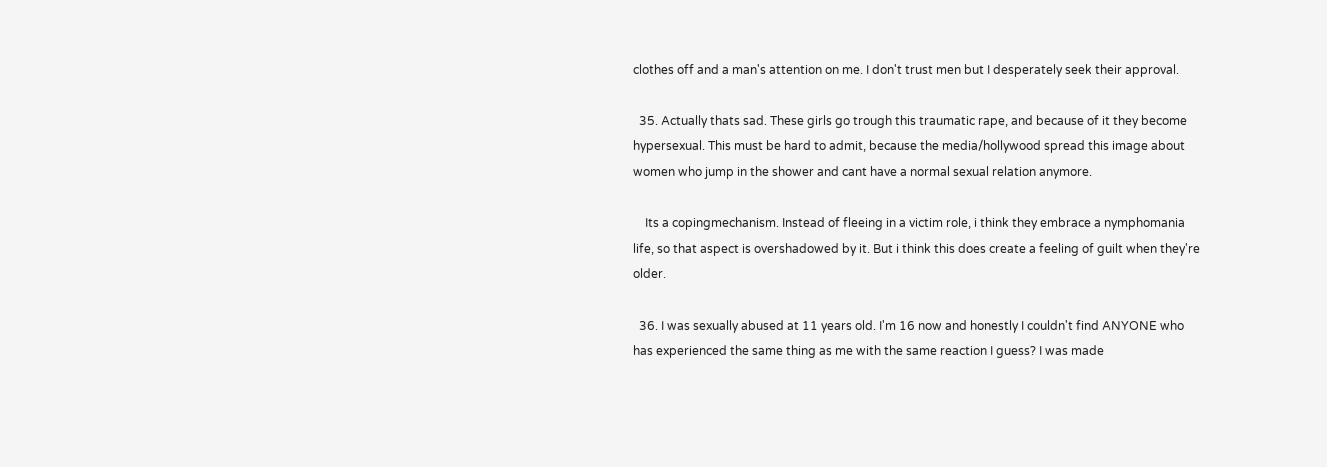clothes off and a man's attention on me. I don't trust men but I desperately seek their approval.

  35. Actually thats sad. These girls go trough this traumatic rape, and because of it they become hypersexual. This must be hard to admit, because the media/hollywood spread this image about women who jump in the shower and cant have a normal sexual relation anymore.

    Its a copingmechanism. Instead of fleeing in a victim role, i think they embrace a nymphomania life, so that aspect is overshadowed by it. But i think this does create a feeling of guilt when they're older.

  36. I was sexually abused at 11 years old. I'm 16 now and honestly I couldn't find ANYONE who has experienced the same thing as me with the same reaction I guess? I was made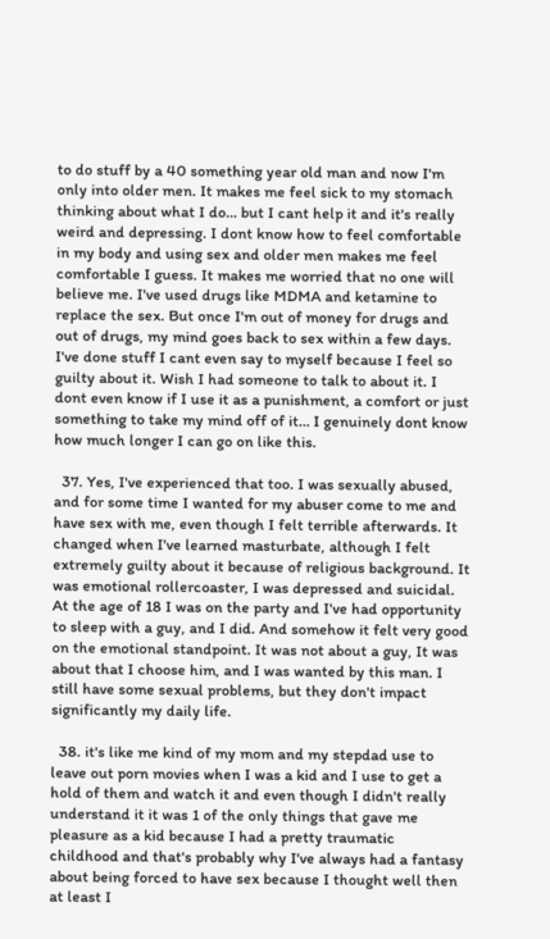to do stuff by a 40 something year old man and now I'm only into older men. It makes me feel sick to my stomach thinking about what I do… but I cant help it and it's really weird and depressing. I dont know how to feel comfortable in my body and using sex and older men makes me feel comfortable I guess. It makes me worried that no one will believe me. I've used drugs like MDMA and ketamine to replace the sex. But once I'm out of money for drugs and out of drugs, my mind goes back to sex within a few days. I've done stuff I cant even say to myself because I feel so guilty about it. Wish I had someone to talk to about it. I dont even know if I use it as a punishment, a comfort or just something to take my mind off of it… I genuinely dont know how much longer I can go on like this.

  37. Yes, I've experienced that too. I was sexually abused, and for some time I wanted for my abuser come to me and have sex with me, even though I felt terrible afterwards. It changed when I've learned masturbate, although I felt extremely guilty about it because of religious background. It was emotional rollercoaster, I was depressed and suicidal. At the age of 18 I was on the party and I've had opportunity to sleep with a guy, and I did. And somehow it felt very good on the emotional standpoint. It was not about a guy, It was about that I choose him, and I was wanted by this man. I still have some sexual problems, but they don't impact significantly my daily life.

  38. it's like me kind of my mom and my stepdad use to leave out porn movies when I was a kid and I use to get a hold of them and watch it and even though I didn't really understand it it was 1 of the only things that gave me pleasure as a kid because I had a pretty traumatic childhood and that's probably why I've always had a fantasy about being forced to have sex because I thought well then at least I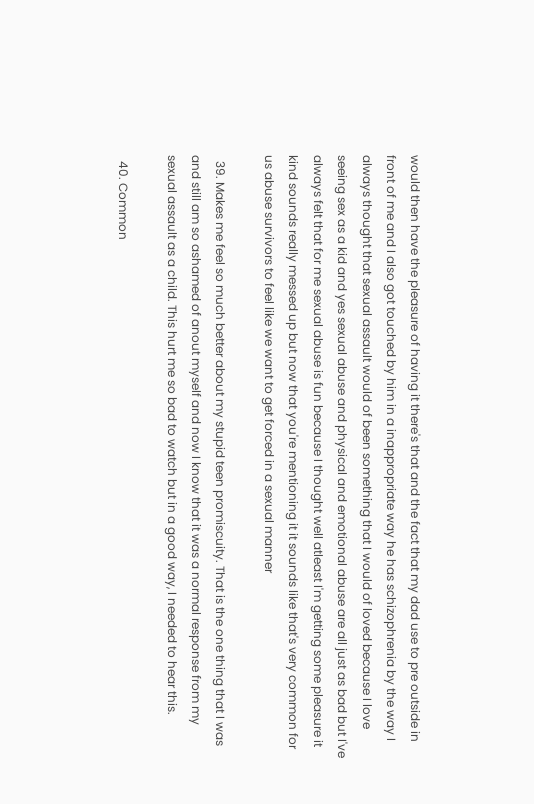would then have the pleasure of having it there's that and the fact that my dad use to pre outside in front of me and I also got touched by him in a inappropriate way he has schizophrenia by the way I always thought that sexual assault would of been something that I would of loved because I love seeing sex as a kid and yes sexual abuse and physical and emotional abuse are all just as bad but I've always felt that for me sexual abuse is fun because I thought well atleast I'm getting some pleasure it kind sounds really messed up but now that you're mentioning it it sounds like that's very common for us abuse survivors to feel like we want to get forced in a sexual manner

  39. Makes me feel so much better about my stupid teen promiscuity. That is the one thing that I was and still am so ashamed of anout myself and now I know that it was a normal response from my sexual assault as a child. This hurt me so bad to watch but in a good way, I needed to hear this.

  40. Common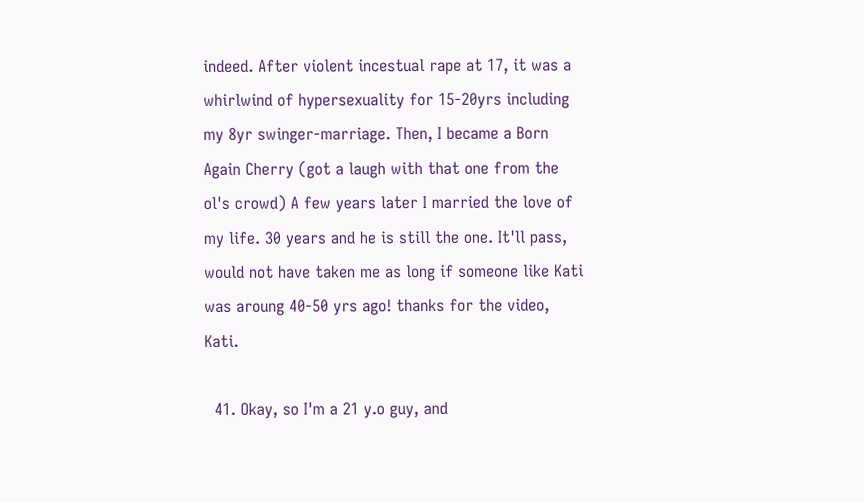indeed. After violent incestual rape at 17, it was a whirlwind of hypersexuality for 15-20yrs including my 8yr swinger-marriage. Then, I became a Born Again Cherry (got a laugh with that one from the ol's crowd) A few years later I married the love of my life. 30 years and he is still the one. It'll pass, would not have taken me as long if someone like Kati was aroung 40-50 yrs ago! thanks for the video, Kati.

  41. Okay, so I'm a 21 y.o guy, and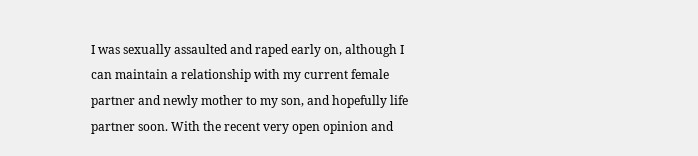I was sexually assaulted and raped early on, although I can maintain a relationship with my current female partner and newly mother to my son, and hopefully life partner soon. With the recent very open opinion and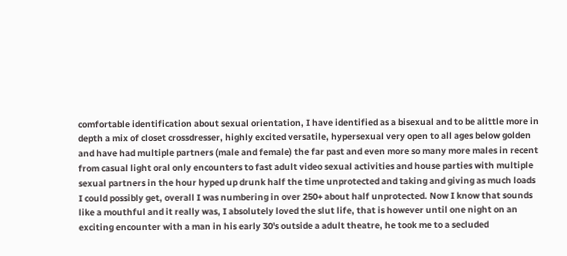comfortable identification about sexual orientation, I have identified as a bisexual and to be alittle more in depth a mix of closet crossdresser, highly excited versatile, hypersexual very open to all ages below golden and have had multiple partners (male and female) the far past and even more so many more males in recent from casual light oral only encounters to fast adult video sexual activities and house parties with multiple sexual partners in the hour hyped up drunk half the time unprotected and taking and giving as much loads I could possibly get, overall I was numbering in over 250+ about half unprotected. Now I know that sounds like a mouthful and it really was, I absolutely loved the slut life, that is however until one night on an exciting encounter with a man in his early 30's outside a adult theatre, he took me to a secluded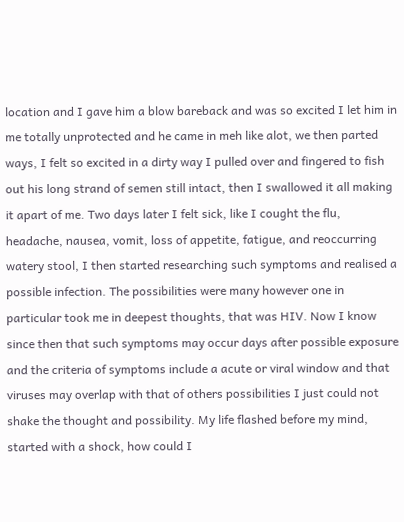location and I gave him a blow bareback and was so excited I let him in me totally unprotected and he came in meh like alot, we then parted ways, I felt so excited in a dirty way I pulled over and fingered to fish out his long strand of semen still intact, then I swallowed it all making it apart of me. Two days later I felt sick, like I cought the flu, headache, nausea, vomit, loss of appetite, fatigue, and reoccurring watery stool, I then started researching such symptoms and realised a possible infection. The possibilities were many however one in particular took me in deepest thoughts, that was HIV. Now I know since then that such symptoms may occur days after possible exposure and the criteria of symptoms include a acute or viral window and that viruses may overlap with that of others possibilities I just could not shake the thought and possibility. My life flashed before my mind, started with a shock, how could I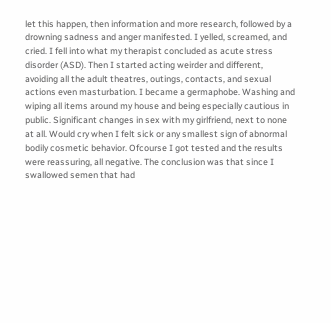let this happen, then information and more research, followed by a drowning sadness and anger manifested. I yelled, screamed, and cried. I fell into what my therapist concluded as acute stress disorder (ASD). Then I started acting weirder and different, avoiding all the adult theatres, outings, contacts, and sexual actions even masturbation. I became a germaphobe. Washing and wiping all items around my house and being especially cautious in public. Significant changes in sex with my girlfriend, next to none at all. Would cry when I felt sick or any smallest sign of abnormal bodily cosmetic behavior. Ofcourse I got tested and the results were reassuring, all negative. The conclusion was that since I swallowed semen that had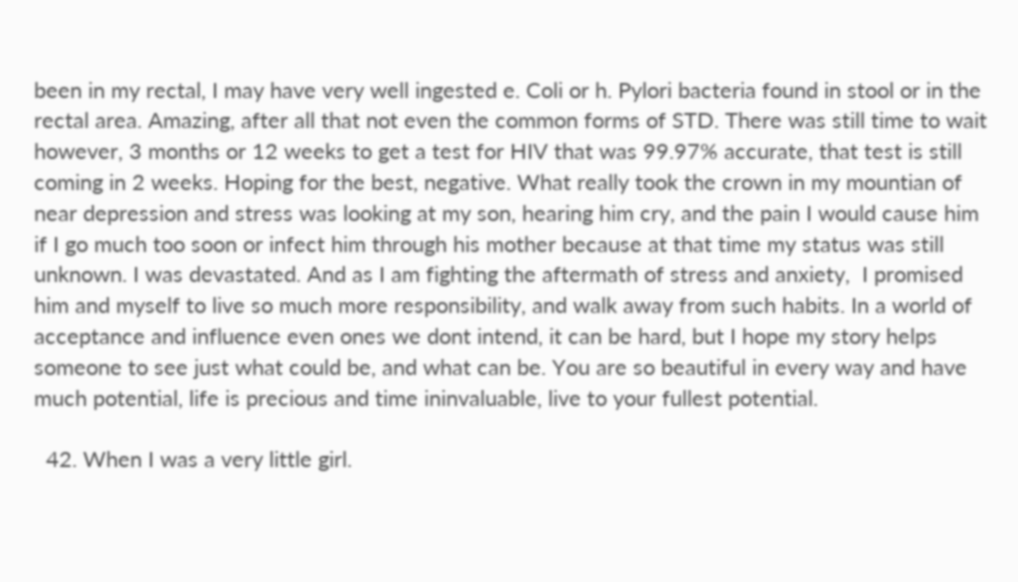been in my rectal, I may have very well ingested e. Coli or h. Pylori bacteria found in stool or in the rectal area. Amazing, after all that not even the common forms of STD. There was still time to wait however, 3 months or 12 weeks to get a test for HIV that was 99.97% accurate, that test is still coming in 2 weeks. Hoping for the best, negative. What really took the crown in my mountian of near depression and stress was looking at my son, hearing him cry, and the pain I would cause him if I go much too soon or infect him through his mother because at that time my status was still unknown. I was devastated. And as I am fighting the aftermath of stress and anxiety,  I promised him and myself to live so much more responsibility, and walk away from such habits. In a world of acceptance and influence even ones we dont intend, it can be hard, but I hope my story helps someone to see just what could be, and what can be. You are so beautiful in every way and have much potential, life is precious and time ininvaluable, live to your fullest potential.

  42. When I was a very little girl.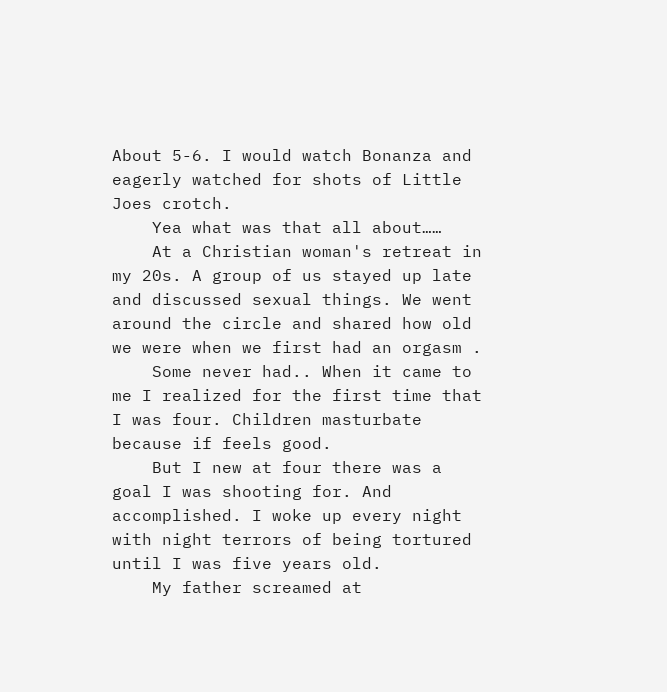About 5-6. I would watch Bonanza and eagerly watched for shots of Little Joes crotch.
    Yea what was that all about……
    At a Christian woman's retreat in my 20s. A group of us stayed up late and discussed sexual things. We went around the circle and shared how old we were when we first had an orgasm .
    Some never had.. When it came to me I realized for the first time that I was four. Children masturbate because if feels good.
    But I new at four there was a goal I was shooting for. And accomplished. I woke up every night with night terrors of being tortured until I was five years old.
    My father screamed at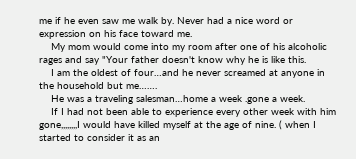me if he even saw me walk by. Never had a nice word or expression on his face toward me.
    My mom would come into my room after one of his alcoholic rages and say "Your father doesn't know why he is like this.
    I am the oldest of four…and he never screamed at anyone in the household but me…….
    He was a traveling salesman…home a week .gone a week.
    If I had not been able to experience every other week with him gone,,,,,,,,I would have killed myself at the age of nine. ( when I started to consider it as an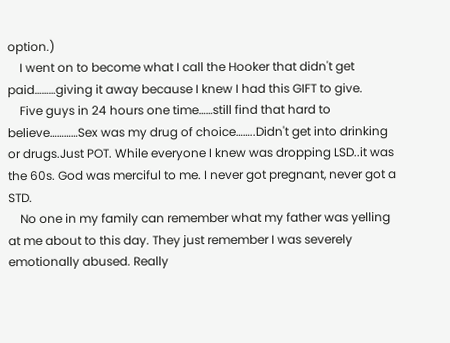option.)
    I went on to become what I call the Hooker that didn't get paid………giving it away because I knew I had this GIFT to give.
    Five guys in 24 hours one time……still find that hard to believe…………Sex was my drug of choice……..Didn't get into drinking or drugs.Just POT. While everyone I knew was dropping LSD..it was the 60s. God was merciful to me. I never got pregnant, never got a STD.
    No one in my family can remember what my father was yelling at me about to this day. They just remember I was severely emotionally abused. Really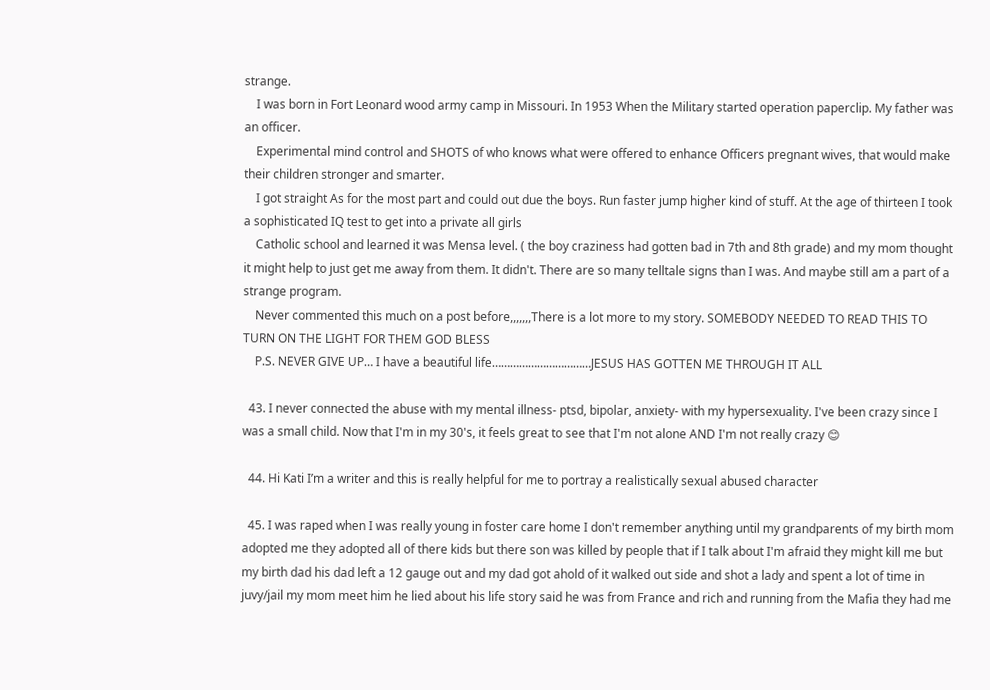strange.
    I was born in Fort Leonard wood army camp in Missouri. In 1953 When the Military started operation paperclip. My father was an officer.
    Experimental mind control and SHOTS of who knows what were offered to enhance Officers pregnant wives, that would make their children stronger and smarter.
    I got straight As for the most part and could out due the boys. Run faster jump higher kind of stuff. At the age of thirteen I took a sophisticated IQ test to get into a private all girls
    Catholic school and learned it was Mensa level. ( the boy craziness had gotten bad in 7th and 8th grade) and my mom thought it might help to just get me away from them. It didn't. There are so many telltale signs than I was. And maybe still am a part of a strange program.
    Never commented this much on a post before,,,,,,,There is a lot more to my story. SOMEBODY NEEDED TO READ THIS TO TURN ON THE LIGHT FOR THEM GOD BLESS
    P.S. NEVER GIVE UP… I have a beautiful life……………………………JESUS HAS GOTTEN ME THROUGH IT ALL

  43. I never connected the abuse with my mental illness- ptsd, bipolar, anxiety- with my hypersexuality. I've been crazy since I was a small child. Now that I'm in my 30's, it feels great to see that I'm not alone AND I'm not really crazy 😊

  44. Hi Kati I’m a writer and this is really helpful for me to portray a realistically sexual abused character

  45. I was raped when I was really young in foster care home I don't remember anything until my grandparents of my birth mom adopted me they adopted all of there kids but there son was killed by people that if I talk about I'm afraid they might kill me but my birth dad his dad left a 12 gauge out and my dad got ahold of it walked out side and shot a lady and spent a lot of time in juvy/jail my mom meet him he lied about his life story said he was from France and rich and running from the Mafia they had me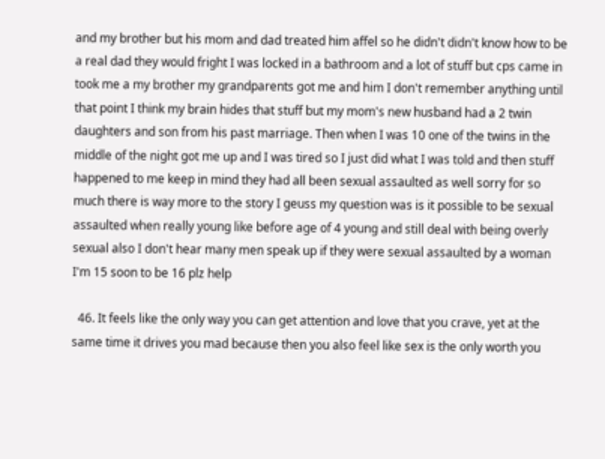and my brother but his mom and dad treated him affel so he didn't didn't know how to be a real dad they would fright I was locked in a bathroom and a lot of stuff but cps came in took me a my brother my grandparents got me and him I don't remember anything until that point I think my brain hides that stuff but my mom's new husband had a 2 twin daughters and son from his past marriage. Then when I was 10 one of the twins in the middle of the night got me up and I was tired so I just did what I was told and then stuff happened to me keep in mind they had all been sexual assaulted as well sorry for so much there is way more to the story I geuss my question was is it possible to be sexual assaulted when really young like before age of 4 young and still deal with being overly sexual also I don't hear many men speak up if they were sexual assaulted by a woman I'm 15 soon to be 16 plz help

  46. It feels like the only way you can get attention and love that you crave, yet at the same time it drives you mad because then you also feel like sex is the only worth you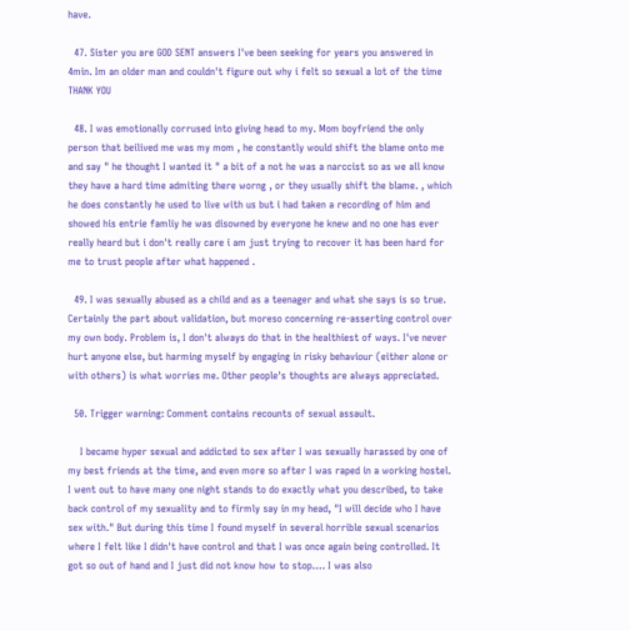have.

  47. Sister you are GOD SENT answers I've been seeking for years you answered in 4min. Im an older man and couldn't figure out why i felt so sexual a lot of the time THANK YOU

  48. I was emotionally corrused into giving head to my. Mom boyfriend the only person that beilived me was my mom , he constantly would shift the blame onto me and say " he thought I wanted it " a bit of a not he was a narccist so as we all know they have a hard time admiting there worng , or they usually shift the blame. , which he does constantly he used to live with us but i had taken a recording of him and showed his entrie famliy he was disowned by everyone he knew and no one has ever really heard but i don't really care i am just trying to recover it has been hard for me to trust people after what happened .

  49. I was sexually abused as a child and as a teenager and what she says is so true. Certainly the part about validation, but moreso concerning re-asserting control over my own body. Problem is, I don't always do that in the healthiest of ways. I've never hurt anyone else, but harming myself by engaging in risky behaviour (either alone or with others) is what worries me. Other people's thoughts are always appreciated.

  50. Trigger warning: Comment contains recounts of sexual assault.

    I became hyper sexual and addicted to sex after I was sexually harassed by one of my best friends at the time, and even more so after I was raped in a working hostel. I went out to have many one night stands to do exactly what you described, to take back control of my sexuality and to firmly say in my head, "I will decide who I have sex with." But during this time I found myself in several horrible sexual scenarios where I felt like I didn't have control and that I was once again being controlled. It got so out of hand and I just did not know how to stop…. I was also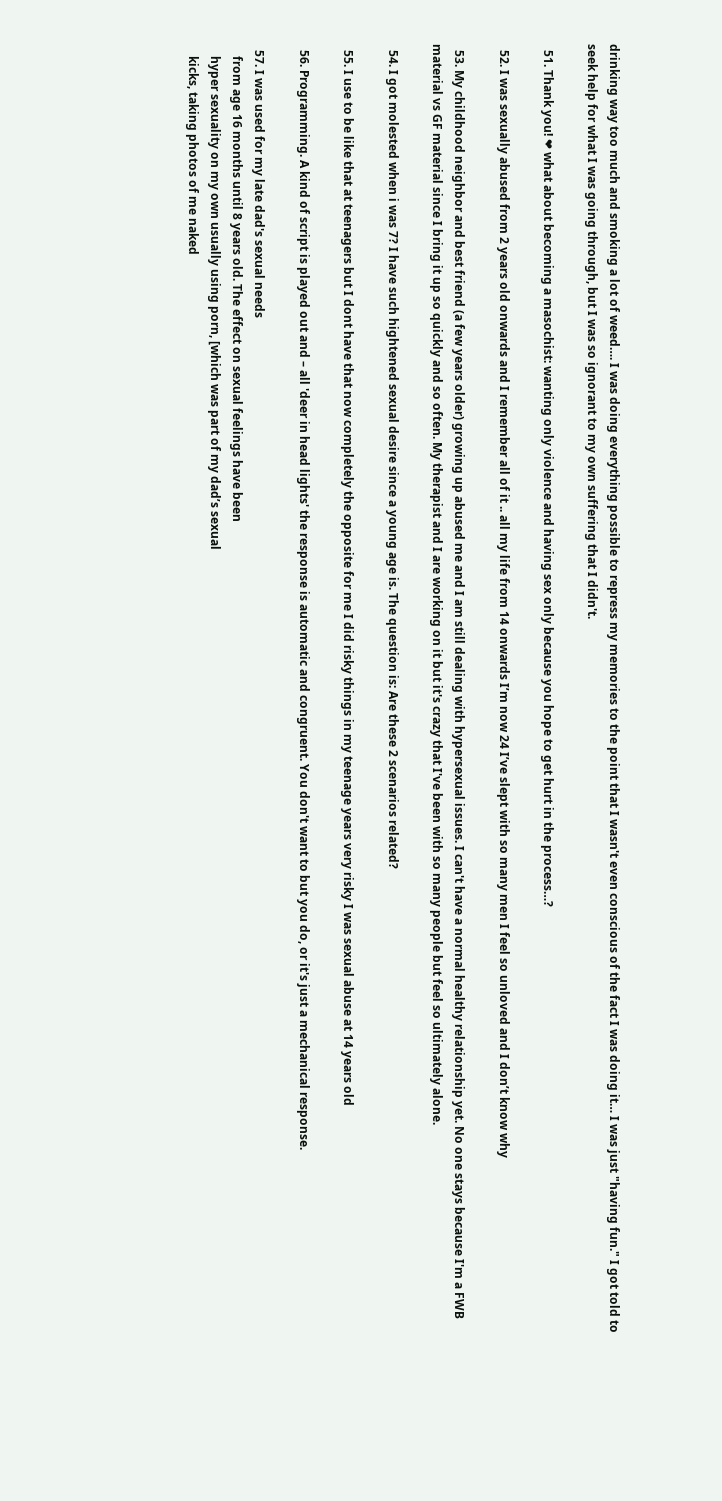drinking way too much and smoking a lot of weed…. I was doing everything possible to repress my memories to the point that I wasn't even conscious of the fact I was doing it… I was just "having fun." I got told to seek help for what I was going through, but I was so ignorant to my own suffering that I didn't.

  51. Thank you! ❤ what about becoming a masochist: wanting only violence and having sex only because you hope to get hurt in the process…?

  52. I was sexually abused from 2 years old onwards and I remember all of it .. all my life from 14 onwards I’m now 24 I’ve slept with so many men I feel so unloved and I don’t know why

  53. My childhood neighbor and best friend (a few years older) growing up abused me and I am still dealing with hypersexual issues. I can't have a normal healthy relationship yet. No one stays because I'm a FWB material vs GF material since I bring it up so quickly and so often. My therapist and I are working on it but it's crazy that I've been with so many people but feel so ultimately alone.

  54. I got molested when i was 7? I have such hightened sexual desire since a young age is. The question is: Are these 2 scenarios related?

  55. I use to be like that at teenagers but I dont have that now completely the opposite for me I did risky things in my teenage years very risky I was sexual abuse at 14 years old

  56. Programming. A kind of script is played out and – all 'deer in head lights' the response is automatic and congruent. You don't want to but you do, or it's just a mechanical response.

  57. I was used for my late dad's sexual needs
    from age 16 months until 8 years old. The effect on sexual feelings have been
    hyper sexuality on my own usually using porn, [which was part of my dad’s sexual
    kicks, taking photos of me naked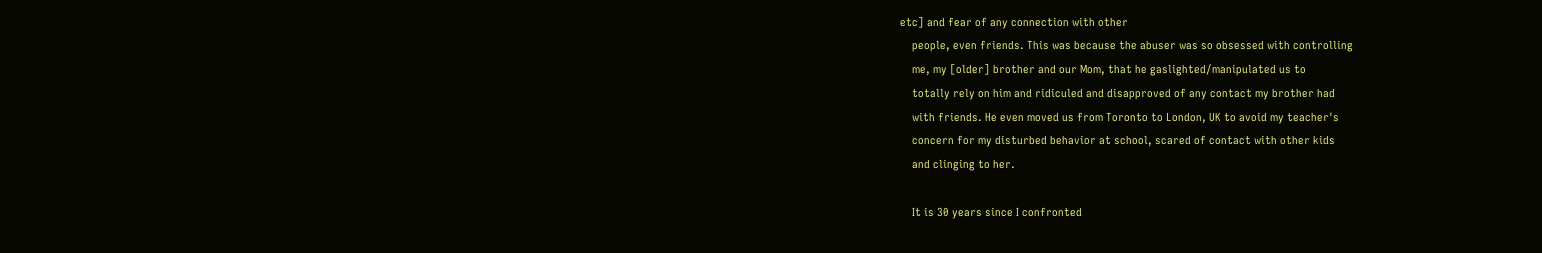etc] and fear of any connection with other
    people, even friends. This was because the abuser was so obsessed with controlling
    me, my [older] brother and our Mom, that he gaslighted/manipulated us to
    totally rely on him and ridiculed and disapproved of any contact my brother had
    with friends. He even moved us from Toronto to London, UK to avoid my teacher's
    concern for my disturbed behavior at school, scared of contact with other kids
    and clinging to her.

    It is 30 years since I confronted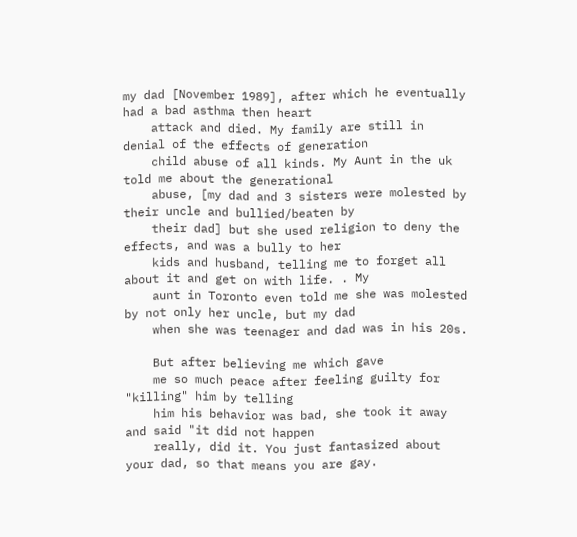my dad [November 1989], after which he eventually had a bad asthma then heart
    attack and died. My family are still in denial of the effects of generation
    child abuse of all kinds. My Aunt in the uk told me about the generational
    abuse, [my dad and 3 sisters were molested by their uncle and bullied/beaten by
    their dad] but she used religion to deny the effects, and was a bully to her
    kids and husband, telling me to forget all about it and get on with life. . My
    aunt in Toronto even told me she was molested by not only her uncle, but my dad
    when she was teenager and dad was in his 20s.

    But after believing me which gave
    me so much peace after feeling guilty for "killing" him by telling
    him his behavior was bad, she took it away and said "it did not happen
    really, did it. You just fantasized about your dad, so that means you are gay.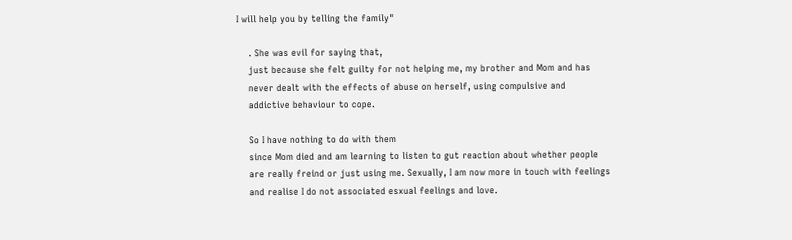I will help you by telling the family"

    . She was evil for saying that,
    just because she felt guilty for not helping me, my brother and Mom and has
    never dealt with the effects of abuse on herself, using compulsive and
    addictive behaviour to cope.

    So I have nothing to do with them
    since Mom died and am learning to listen to gut reaction about whether people
    are really freind or just using me. Sexually, I am now more in touch with feelings
    and realise I do not associated esxual feelings and love.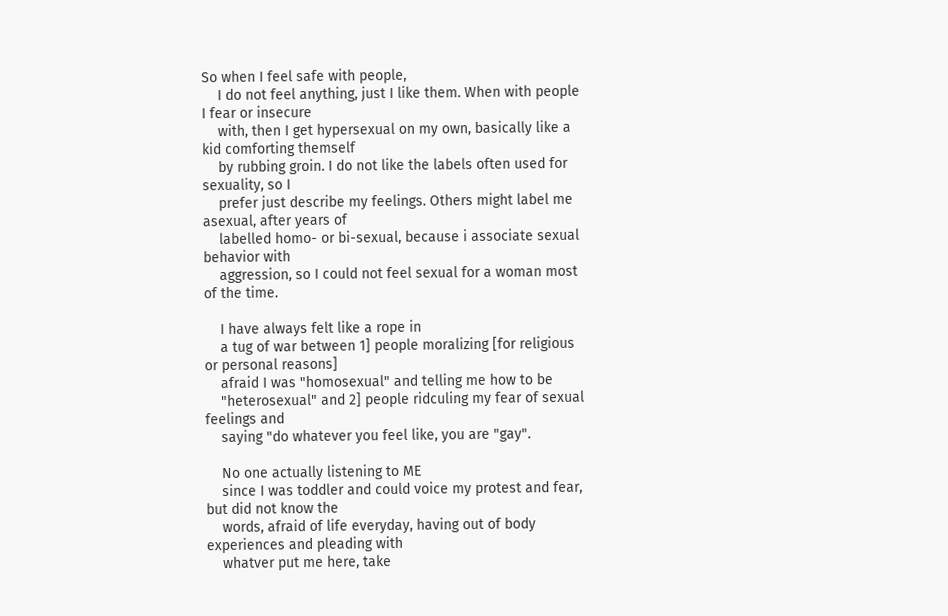So when I feel safe with people,
    I do not feel anything, just I like them. When with people I fear or insecure
    with, then I get hypersexual on my own, basically like a kid comforting themself
    by rubbing groin. I do not like the labels often used for sexuality, so I
    prefer just describe my feelings. Others might label me asexual, after years of
    labelled homo- or bi-sexual, because i associate sexual behavior with
    aggression, so I could not feel sexual for a woman most of the time.

    I have always felt like a rope in
    a tug of war between 1] people moralizing [for religious or personal reasons]
    afraid I was "homosexual" and telling me how to be
    "heterosexual" and 2] people ridculing my fear of sexual feelings and
    saying "do whatever you feel like, you are "gay".

    No one actually listening to ME
    since I was toddler and could voice my protest and fear, but did not know the
    words, afraid of life everyday, having out of body experiences and pleading with
    whatver put me here, take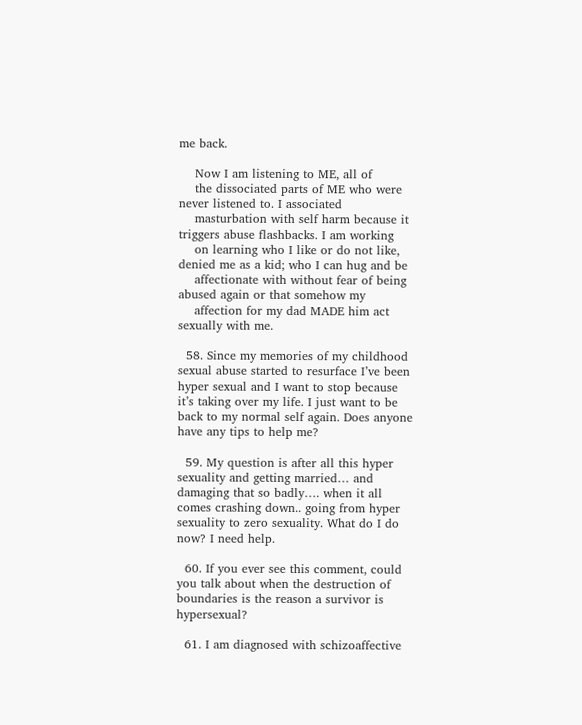me back.

    Now I am listening to ME, all of
    the dissociated parts of ME who were never listened to. I associated
    masturbation with self harm because it triggers abuse flashbacks. I am working
    on learning who I like or do not like, denied me as a kid; who I can hug and be
    affectionate with without fear of being abused again or that somehow my
    affection for my dad MADE him act sexually with me.

  58. Since my memories of my childhood sexual abuse started to resurface I’ve been hyper sexual and I want to stop because it’s taking over my life. I just want to be back to my normal self again. Does anyone have any tips to help me?

  59. My question is after all this hyper sexuality and getting married… and damaging that so badly…. when it all comes crashing down.. going from hyper sexuality to zero sexuality. What do I do now? I need help.

  60. If you ever see this comment, could you talk about when the destruction of boundaries is the reason a survivor is hypersexual?

  61. I am diagnosed with schizoaffective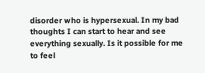disorder who is hypersexual. In my bad thoughts I can start to hear and see everything sexually. Is it possible for me to feel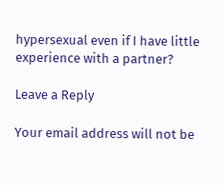hypersexual even if I have little experience with a partner?

Leave a Reply

Your email address will not be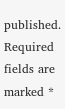published. Required fields are marked *